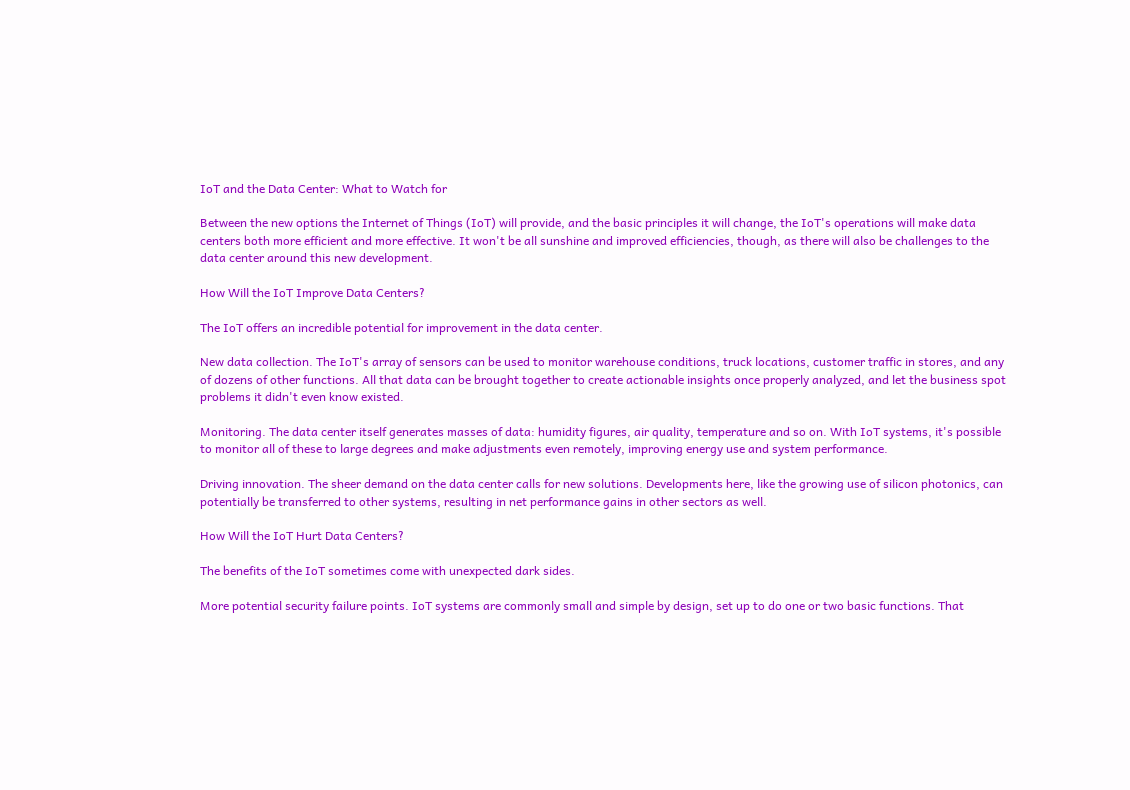IoT and the Data Center: What to Watch for

Between the new options the Internet of Things (IoT) will provide, and the basic principles it will change, the IoT's operations will make data centers both more efficient and more effective. It won't be all sunshine and improved efficiencies, though, as there will also be challenges to the data center around this new development.

How Will the IoT Improve Data Centers?

The IoT offers an incredible potential for improvement in the data center.

New data collection. The IoT's array of sensors can be used to monitor warehouse conditions, truck locations, customer traffic in stores, and any of dozens of other functions. All that data can be brought together to create actionable insights once properly analyzed, and let the business spot problems it didn't even know existed.

Monitoring. The data center itself generates masses of data: humidity figures, air quality, temperature and so on. With IoT systems, it's possible to monitor all of these to large degrees and make adjustments even remotely, improving energy use and system performance.

Driving innovation. The sheer demand on the data center calls for new solutions. Developments here, like the growing use of silicon photonics, can potentially be transferred to other systems, resulting in net performance gains in other sectors as well.

How Will the IoT Hurt Data Centers?

The benefits of the IoT sometimes come with unexpected dark sides.

More potential security failure points. IoT systems are commonly small and simple by design, set up to do one or two basic functions. That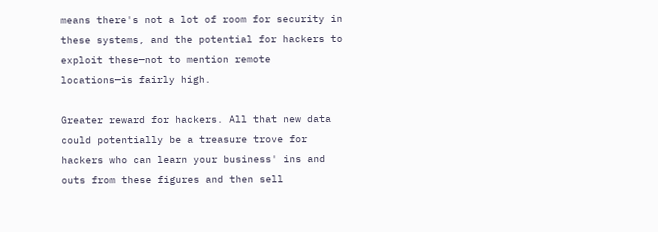means there's not a lot of room for security in these systems, and the potential for hackers to exploit these—not to mention remote locations—is fairly high.

Greater reward for hackers. All that new data could potentially be a treasure trove for hackers who can learn your business' ins and outs from these figures and then sell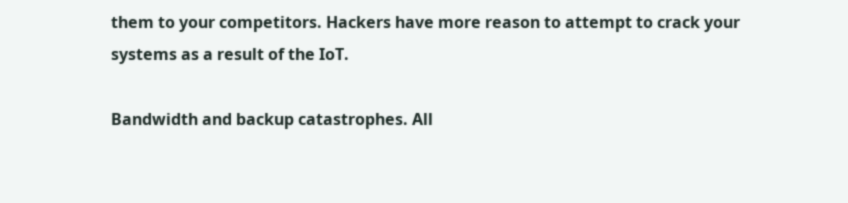them to your competitors. Hackers have more reason to attempt to crack your systems as a result of the IoT.

Bandwidth and backup catastrophes. All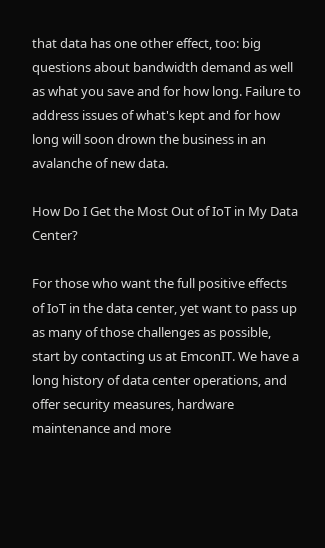that data has one other effect, too: big questions about bandwidth demand as well as what you save and for how long. Failure to address issues of what's kept and for how long will soon drown the business in an avalanche of new data.

How Do I Get the Most Out of IoT in My Data Center?

For those who want the full positive effects of IoT in the data center, yet want to pass up as many of those challenges as possible, start by contacting us at EmconIT. We have a long history of data center operations, and offer security measures, hardware maintenance and more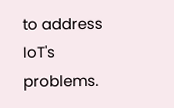to address IoT's problems.